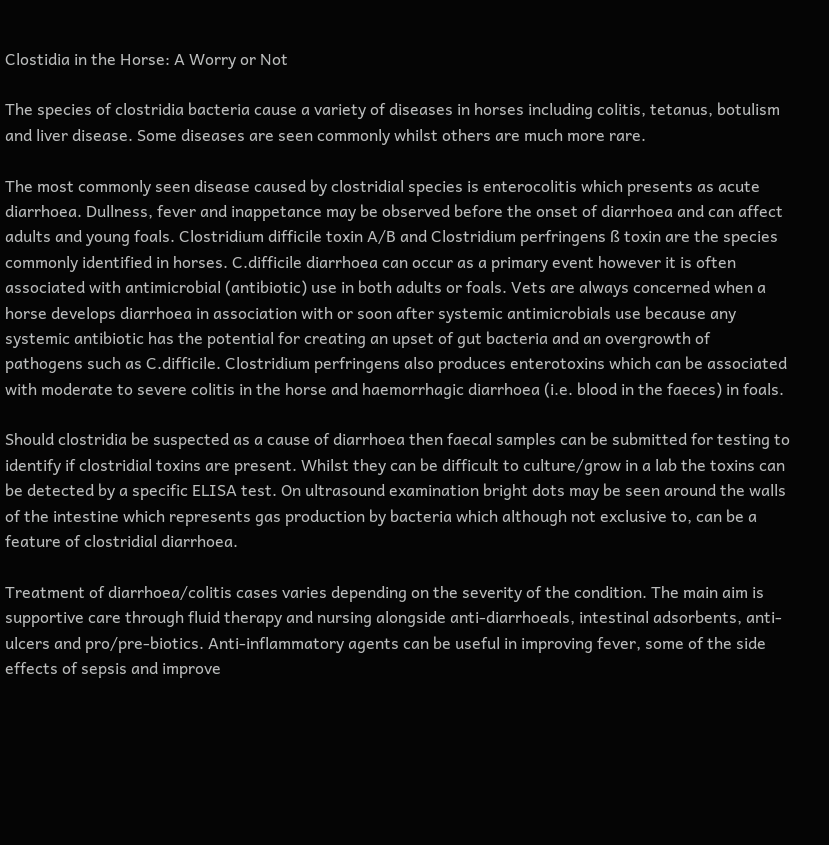Clostidia in the Horse: A Worry or Not

The species of clostridia bacteria cause a variety of diseases in horses including colitis, tetanus, botulism and liver disease. Some diseases are seen commonly whilst others are much more rare.

The most commonly seen disease caused by clostridial species is enterocolitis which presents as acute diarrhoea. Dullness, fever and inappetance may be observed before the onset of diarrhoea and can affect adults and young foals. Clostridium difficile toxin A/B and Clostridium perfringens ß toxin are the species commonly identified in horses. C.difficile diarrhoea can occur as a primary event however it is often associated with antimicrobial (antibiotic) use in both adults or foals. Vets are always concerned when a horse develops diarrhoea in association with or soon after systemic antimicrobials use because any systemic antibiotic has the potential for creating an upset of gut bacteria and an overgrowth of pathogens such as C.difficile. Clostridium perfringens also produces enterotoxins which can be associated with moderate to severe colitis in the horse and haemorrhagic diarrhoea (i.e. blood in the faeces) in foals.

Should clostridia be suspected as a cause of diarrhoea then faecal samples can be submitted for testing to identify if clostridial toxins are present. Whilst they can be difficult to culture/grow in a lab the toxins can be detected by a specific ELISA test. On ultrasound examination bright dots may be seen around the walls of the intestine which represents gas production by bacteria which although not exclusive to, can be a feature of clostridial diarrhoea.

Treatment of diarrhoea/colitis cases varies depending on the severity of the condition. The main aim is supportive care through fluid therapy and nursing alongside anti-diarrhoeals, intestinal adsorbents, anti-ulcers and pro/pre-biotics. Anti-inflammatory agents can be useful in improving fever, some of the side effects of sepsis and improve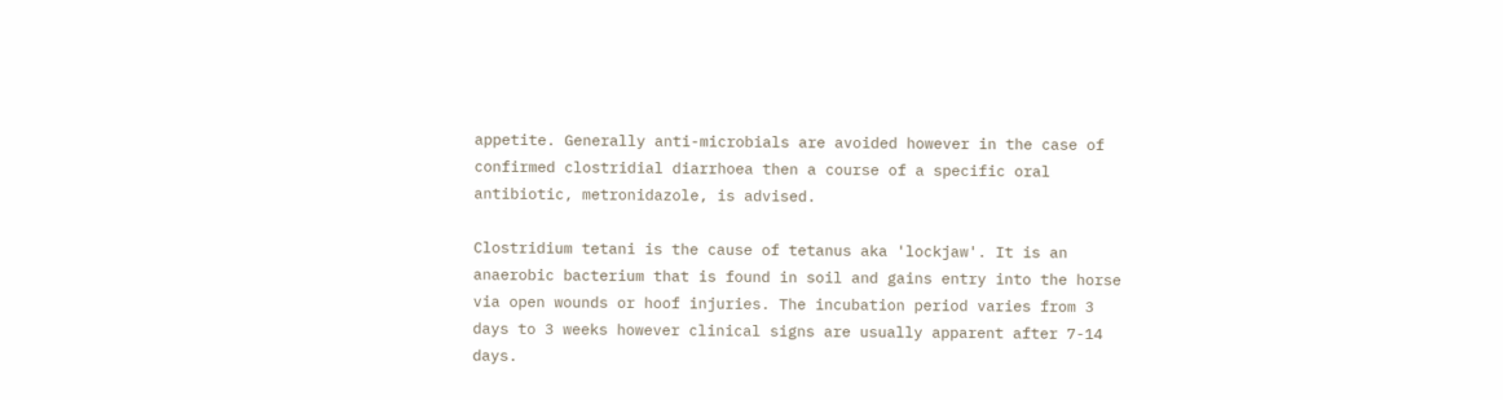appetite. Generally anti-microbials are avoided however in the case of confirmed clostridial diarrhoea then a course of a specific oral antibiotic, metronidazole, is advised.

Clostridium tetani is the cause of tetanus aka 'lockjaw'. It is an anaerobic bacterium that is found in soil and gains entry into the horse via open wounds or hoof injuries. The incubation period varies from 3 days to 3 weeks however clinical signs are usually apparent after 7-14 days.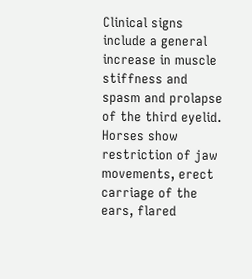Clinical signs include a general increase in muscle stiffness and spasm and prolapse of the third eyelid. Horses show restriction of jaw movements, erect carriage of the ears, flared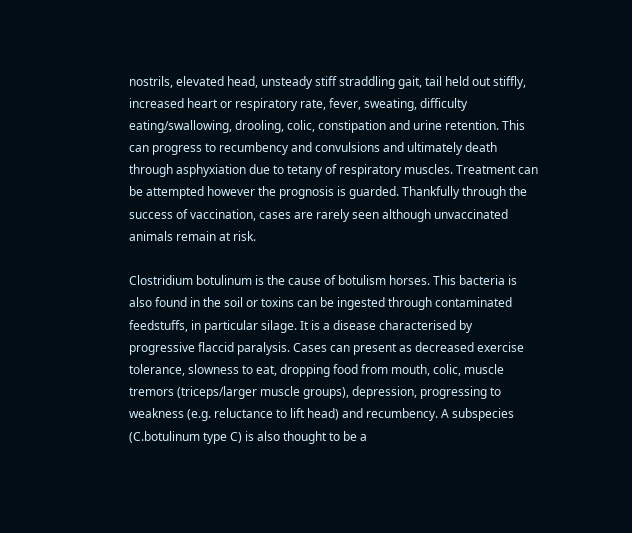nostrils, elevated head, unsteady stiff straddling gait, tail held out stiffly, increased heart or respiratory rate, fever, sweating, difficulty eating/swallowing, drooling, colic, constipation and urine retention. This can progress to recumbency and convulsions and ultimately death through asphyxiation due to tetany of respiratory muscles. Treatment can be attempted however the prognosis is guarded. Thankfully through the success of vaccination, cases are rarely seen although unvaccinated animals remain at risk.

Clostridium botulinum is the cause of botulism horses. This bacteria is also found in the soil or toxins can be ingested through contaminated feedstuffs, in particular silage. It is a disease characterised by progressive flaccid paralysis. Cases can present as decreased exercise tolerance, slowness to eat, dropping food from mouth, colic, muscle tremors (triceps/larger muscle groups), depression, progressing to weakness (e.g. reluctance to lift head) and recumbency. A subspecies (C.botulinum type C) is also thought to be a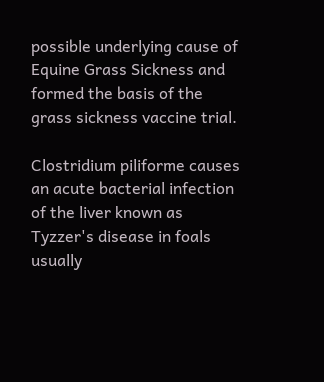possible underlying cause of Equine Grass Sickness and formed the basis of the grass sickness vaccine trial.

Clostridium piliforme causes an acute bacterial infection of the liver known as Tyzzer's disease in foals usually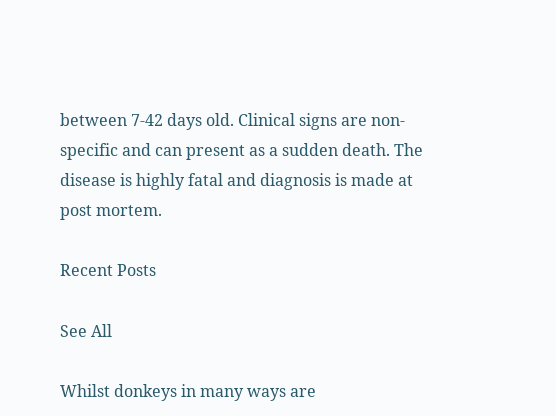between 7-42 days old. Clinical signs are non-specific and can present as a sudden death. The disease is highly fatal and diagnosis is made at post mortem.

Recent Posts

See All

Whilst donkeys in many ways are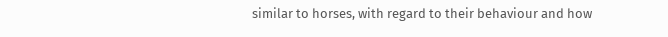similar to horses, with regard to their behaviour and how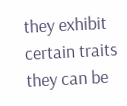they exhibit certain traits they can be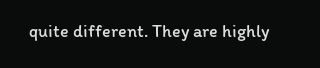quite different. They are highly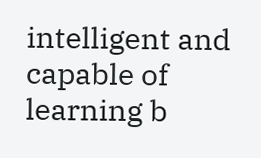intelligent and capable of learning b